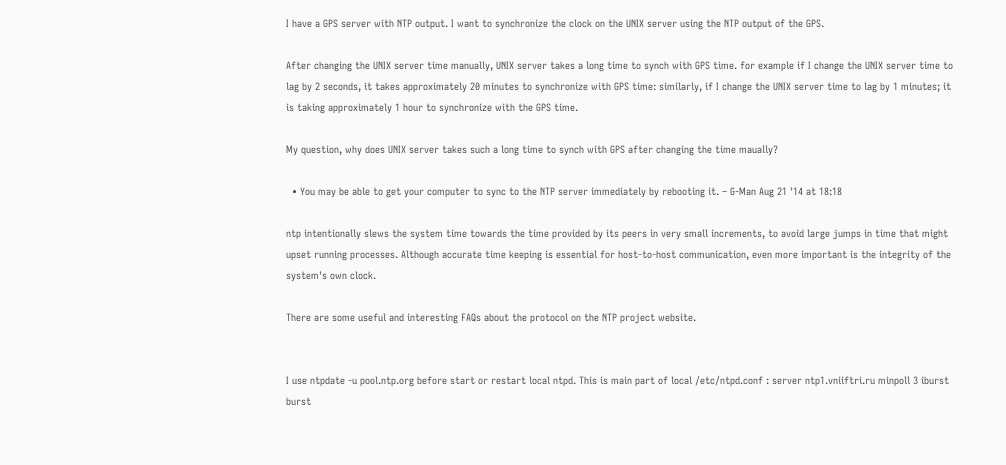I have a GPS server with NTP output. I want to synchronize the clock on the UNIX server using the NTP output of the GPS.

After changing the UNIX server time manually, UNIX server takes a long time to synch with GPS time. for example if I change the UNIX server time to lag by 2 seconds, it takes approximately 20 minutes to synchronize with GPS time: similarly, if I change the UNIX server time to lag by 1 minutes; it is taking approximately 1 hour to synchronize with the GPS time.

My question, why does UNIX server takes such a long time to synch with GPS after changing the time maually?

  • You may be able to get your computer to sync to the NTP server immediately by rebooting it. – G-Man Aug 21 '14 at 18:18

ntp intentionally slews the system time towards the time provided by its peers in very small increments, to avoid large jumps in time that might upset running processes. Although accurate time keeping is essential for host-to-host communication, even more important is the integrity of the system's own clock.

There are some useful and interesting FAQs about the protocol on the NTP project website.


I use ntpdate -u pool.ntp.org before start or restart local ntpd. This is main part of local /etc/ntpd.conf : server ntp1.vniiftri.ru minpoll 3 iburst burst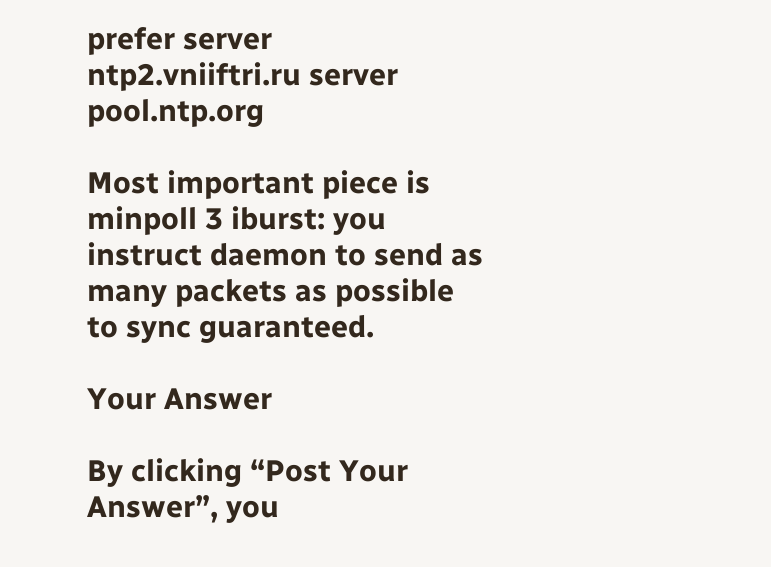prefer server ntp2.vniiftri.ru server pool.ntp.org

Most important piece is minpoll 3 iburst: you instruct daemon to send as many packets as possible to sync guaranteed.

Your Answer

By clicking “Post Your Answer”, you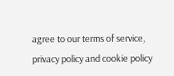agree to our terms of service, privacy policy and cookie policy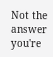Not the answer you're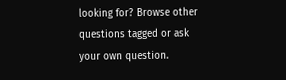looking for? Browse other questions tagged or ask your own question.